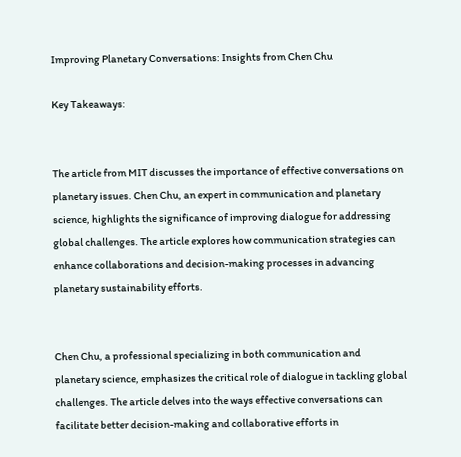Improving Planetary Conversations: Insights from Chen Chu

Key Takeaways:


The article from MIT discusses the importance of effective conversations on planetary issues. Chen Chu, an expert in communication and planetary science, highlights the significance of improving dialogue for addressing global challenges. The article explores how communication strategies can enhance collaborations and decision-making processes in advancing planetary sustainability efforts.


Chen Chu, a professional specializing in both communication and planetary science, emphasizes the critical role of dialogue in tackling global challenges. The article delves into the ways effective conversations can facilitate better decision-making and collaborative efforts in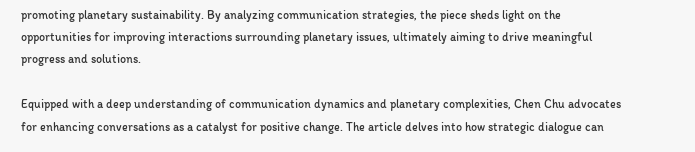promoting planetary sustainability. By analyzing communication strategies, the piece sheds light on the opportunities for improving interactions surrounding planetary issues, ultimately aiming to drive meaningful progress and solutions.

Equipped with a deep understanding of communication dynamics and planetary complexities, Chen Chu advocates for enhancing conversations as a catalyst for positive change. The article delves into how strategic dialogue can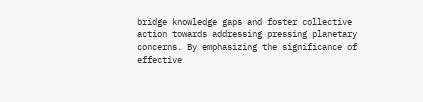bridge knowledge gaps and foster collective action towards addressing pressing planetary concerns. By emphasizing the significance of effective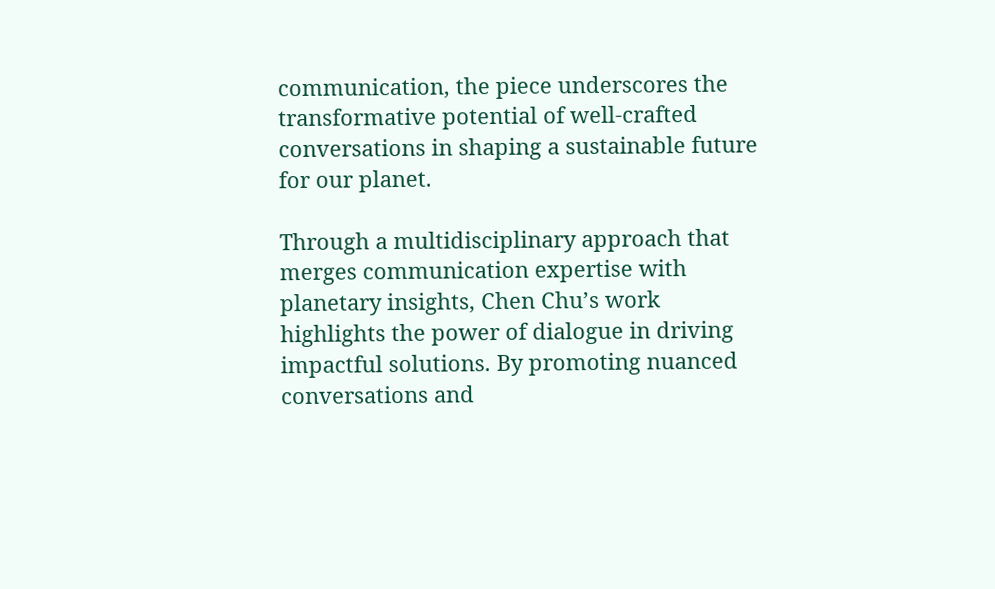communication, the piece underscores the transformative potential of well-crafted conversations in shaping a sustainable future for our planet.

Through a multidisciplinary approach that merges communication expertise with planetary insights, Chen Chu’s work highlights the power of dialogue in driving impactful solutions. By promoting nuanced conversations and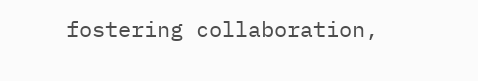fostering collaboration,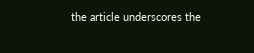the article underscores the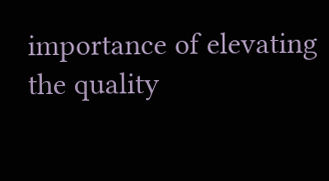importance of elevating the quality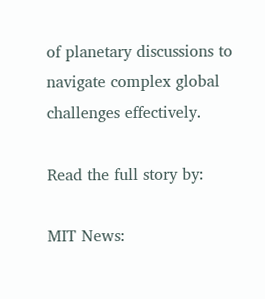of planetary discussions to navigate complex global challenges effectively.

Read the full story by:

MIT News: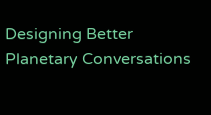Designing Better Planetary Conversations